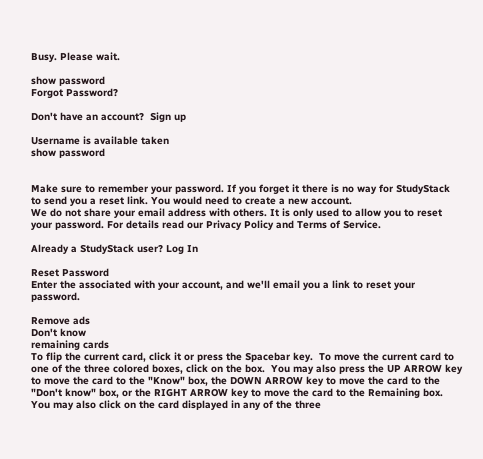Busy. Please wait.

show password
Forgot Password?

Don't have an account?  Sign up

Username is available taken
show password


Make sure to remember your password. If you forget it there is no way for StudyStack to send you a reset link. You would need to create a new account.
We do not share your email address with others. It is only used to allow you to reset your password. For details read our Privacy Policy and Terms of Service.

Already a StudyStack user? Log In

Reset Password
Enter the associated with your account, and we'll email you a link to reset your password.

Remove ads
Don't know
remaining cards
To flip the current card, click it or press the Spacebar key.  To move the current card to one of the three colored boxes, click on the box.  You may also press the UP ARROW key to move the card to the "Know" box, the DOWN ARROW key to move the card to the "Don't know" box, or the RIGHT ARROW key to move the card to the Remaining box.  You may also click on the card displayed in any of the three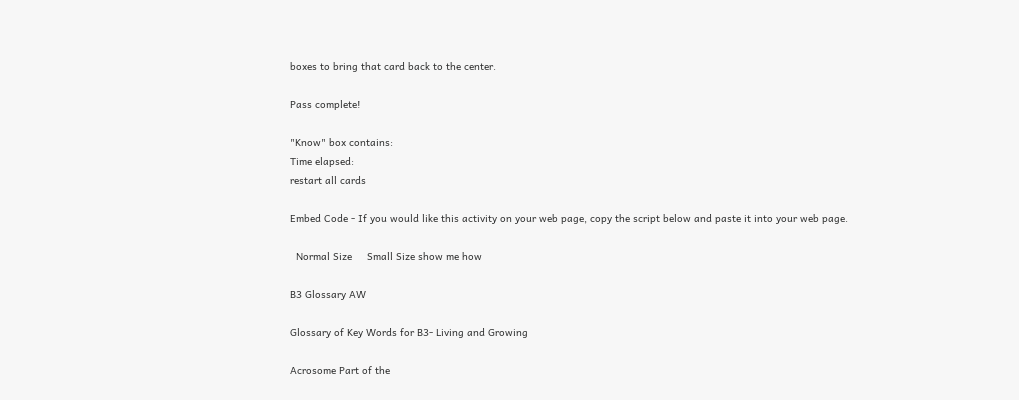boxes to bring that card back to the center.

Pass complete!

"Know" box contains:
Time elapsed:
restart all cards

Embed Code - If you would like this activity on your web page, copy the script below and paste it into your web page.

  Normal Size     Small Size show me how

B3 Glossary AW

Glossary of Key Words for B3- Living and Growing

Acrosome Part of the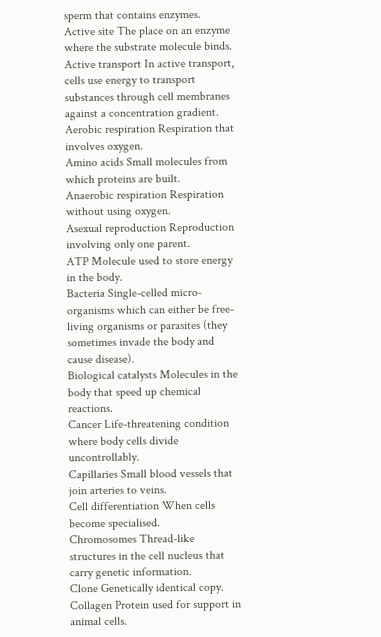sperm that contains enzymes.
Active site The place on an enzyme where the substrate molecule binds.
Active transport In active transport, cells use energy to transport substances through cell membranes against a concentration gradient.
Aerobic respiration Respiration that involves oxygen.
Amino acids Small molecules from which proteins are built.
Anaerobic respiration Respiration without using oxygen.
Asexual reproduction Reproduction involving only one parent.
ATP Molecule used to store energy in the body.
Bacteria Single-celled micro-organisms which can either be free-living organisms or parasites (they sometimes invade the body and cause disease).
Biological catalysts Molecules in the body that speed up chemical reactions.
Cancer Life-threatening condition where body cells divide uncontrollably.
Capillaries Small blood vessels that join arteries to veins.
Cell differentiation When cells become specialised.
Chromosomes Thread-like structures in the cell nucleus that carry genetic information.
Clone Genetically identical copy.
Collagen Protein used for support in animal cells.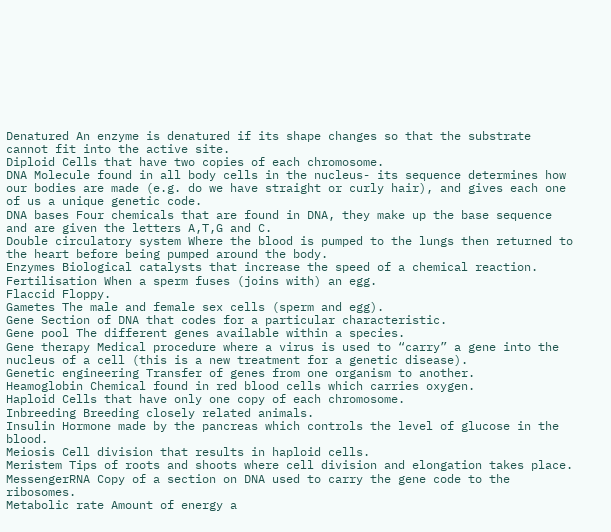Denatured An enzyme is denatured if its shape changes so that the substrate cannot fit into the active site.
Diploid Cells that have two copies of each chromosome.
DNA Molecule found in all body cells in the nucleus- its sequence determines how our bodies are made (e.g. do we have straight or curly hair), and gives each one of us a unique genetic code.
DNA bases Four chemicals that are found in DNA, they make up the base sequence and are given the letters A,T,G and C.
Double circulatory system Where the blood is pumped to the lungs then returned to the heart before being pumped around the body.
Enzymes Biological catalysts that increase the speed of a chemical reaction.
Fertilisation When a sperm fuses (joins with) an egg.
Flaccid Floppy.
Gametes The male and female sex cells (sperm and egg).
Gene Section of DNA that codes for a particular characteristic.
Gene pool The different genes available within a species.
Gene therapy Medical procedure where a virus is used to “carry” a gene into the nucleus of a cell (this is a new treatment for a genetic disease).
Genetic engineering Transfer of genes from one organism to another.
Heamoglobin Chemical found in red blood cells which carries oxygen.
Haploid Cells that have only one copy of each chromosome.
Inbreeding Breeding closely related animals.
Insulin Hormone made by the pancreas which controls the level of glucose in the blood.
Meiosis Cell division that results in haploid cells.
Meristem Tips of roots and shoots where cell division and elongation takes place.
MessengerRNA Copy of a section on DNA used to carry the gene code to the ribosomes.
Metabolic rate Amount of energy a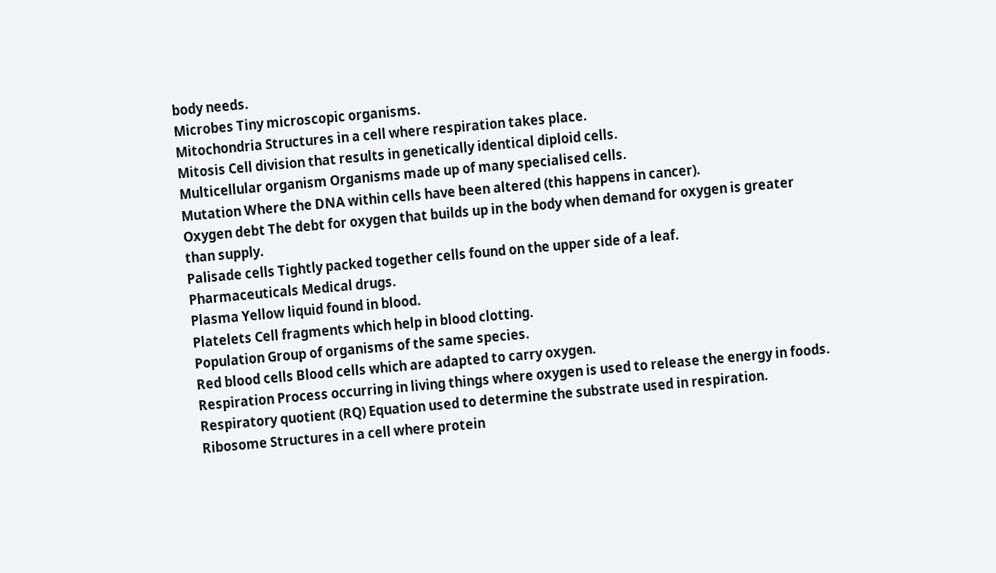body needs.
Microbes Tiny microscopic organisms.
Mitochondria Structures in a cell where respiration takes place.
Mitosis Cell division that results in genetically identical diploid cells.
Multicellular organism Organisms made up of many specialised cells.
Mutation Where the DNA within cells have been altered (this happens in cancer).
Oxygen debt The debt for oxygen that builds up in the body when demand for oxygen is greater than supply.
Palisade cells Tightly packed together cells found on the upper side of a leaf.
Pharmaceuticals Medical drugs.
Plasma Yellow liquid found in blood.
Platelets Cell fragments which help in blood clotting.
Population Group of organisms of the same species.
Red blood cells Blood cells which are adapted to carry oxygen.
Respiration Process occurring in living things where oxygen is used to release the energy in foods.
Respiratory quotient (RQ) Equation used to determine the substrate used in respiration.
Ribosome Structures in a cell where protein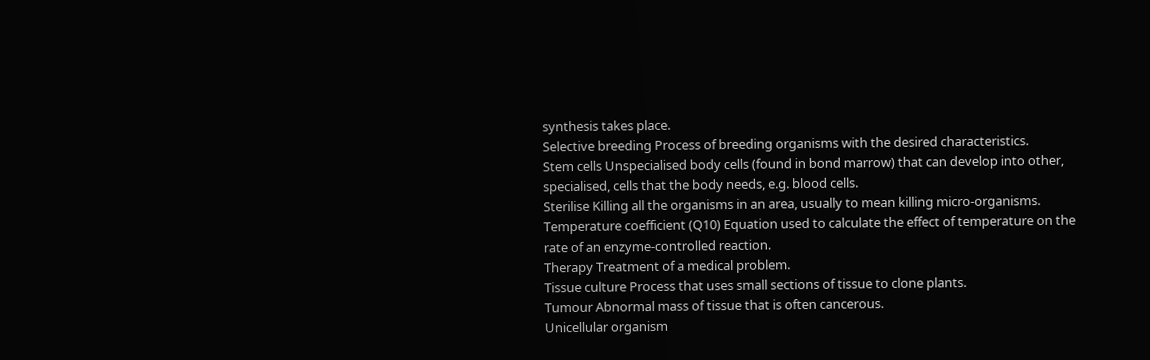synthesis takes place.
Selective breeding Process of breeding organisms with the desired characteristics.
Stem cells Unspecialised body cells (found in bond marrow) that can develop into other, specialised, cells that the body needs, e.g. blood cells.
Sterilise Killing all the organisms in an area, usually to mean killing micro-organisms.
Temperature coefficient (Q10) Equation used to calculate the effect of temperature on the rate of an enzyme-controlled reaction.
Therapy Treatment of a medical problem.
Tissue culture Process that uses small sections of tissue to clone plants.
Tumour Abnormal mass of tissue that is often cancerous.
Unicellular organism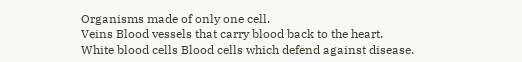Organisms made of only one cell.
Veins Blood vessels that carry blood back to the heart.
White blood cells Blood cells which defend against disease.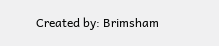Created by: Brimsham